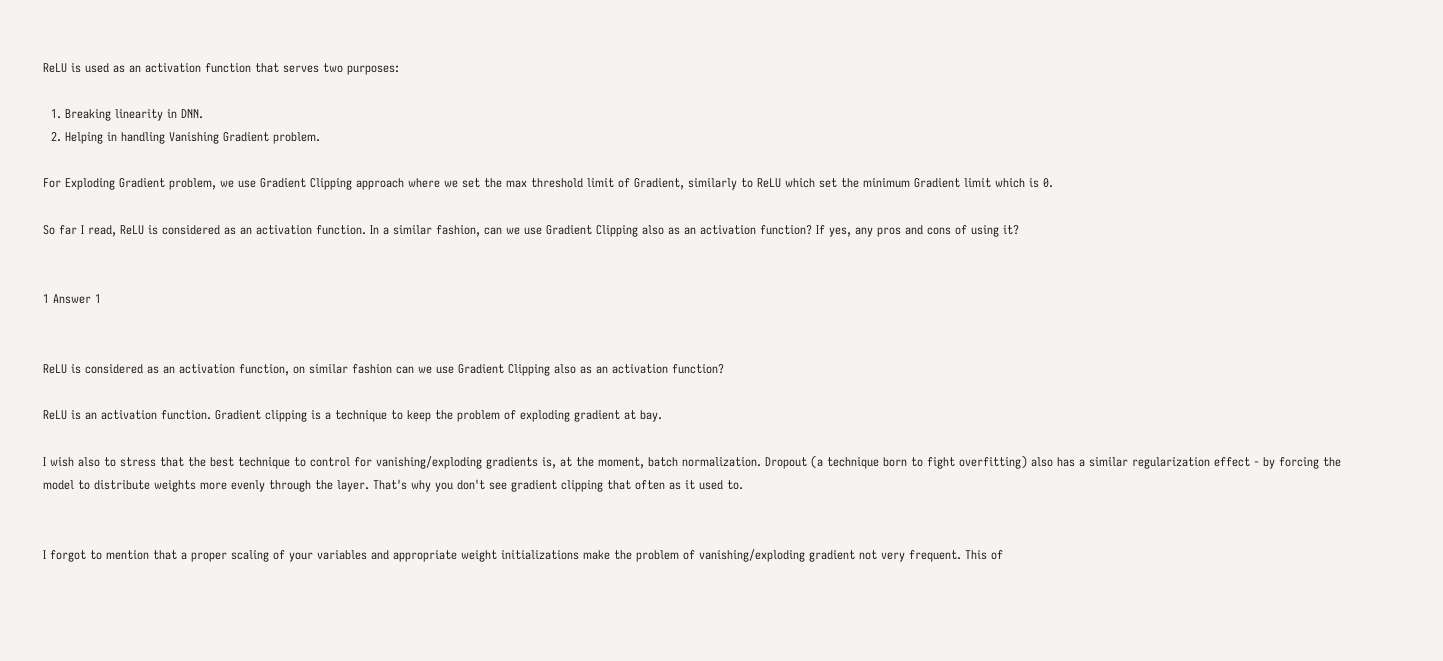ReLU is used as an activation function that serves two purposes:

  1. Breaking linearity in DNN.
  2. Helping in handling Vanishing Gradient problem.

For Exploding Gradient problem, we use Gradient Clipping approach where we set the max threshold limit of Gradient, similarly to ReLU which set the minimum Gradient limit which is 0.

So far I read, ReLU is considered as an activation function. In a similar fashion, can we use Gradient Clipping also as an activation function? If yes, any pros and cons of using it?


1 Answer 1


ReLU is considered as an activation function, on similar fashion can we use Gradient Clipping also as an activation function?

ReLU is an activation function. Gradient clipping is a technique to keep the problem of exploding gradient at bay.

I wish also to stress that the best technique to control for vanishing/exploding gradients is, at the moment, batch normalization. Dropout (a technique born to fight overfitting) also has a similar regularization effect - by forcing the model to distribute weights more evenly through the layer. That's why you don't see gradient clipping that often as it used to.


I forgot to mention that a proper scaling of your variables and appropriate weight initializations make the problem of vanishing/exploding gradient not very frequent. This of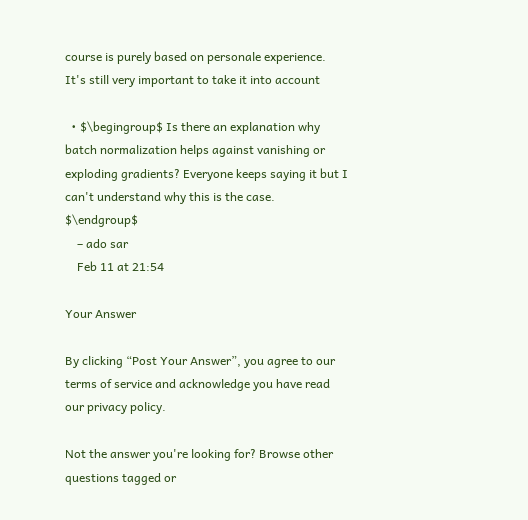course is purely based on personale experience. It's still very important to take it into account

  • $\begingroup$ Is there an explanation why batch normalization helps against vanishing or exploding gradients? Everyone keeps saying it but I can't understand why this is the case. $\endgroup$
    – ado sar
    Feb 11 at 21:54

Your Answer

By clicking “Post Your Answer”, you agree to our terms of service and acknowledge you have read our privacy policy.

Not the answer you're looking for? Browse other questions tagged or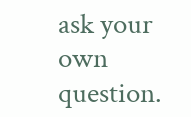ask your own question.